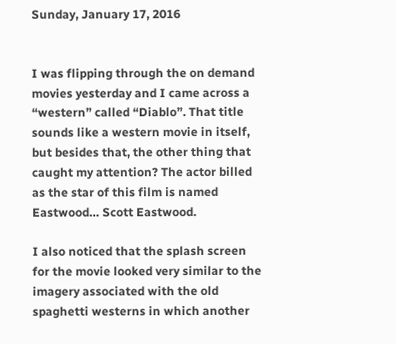Sunday, January 17, 2016


I was flipping through the on demand movies yesterday and I came across a “western” called “Diablo”. That title sounds like a western movie in itself, but besides that, the other thing that caught my attention? The actor billed as the star of this film is named Eastwood… Scott Eastwood.

I also noticed that the splash screen for the movie looked very similar to the imagery associated with the old spaghetti westerns in which another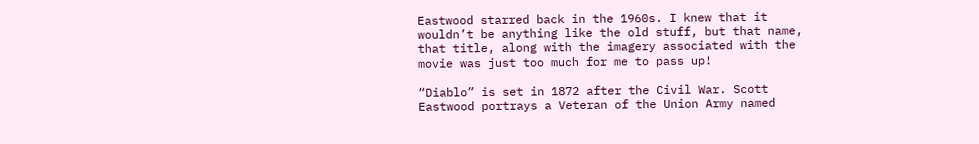Eastwood starred back in the 1960s. I knew that it wouldn’t be anything like the old stuff, but that name, that title, along with the imagery associated with the movie was just too much for me to pass up!

“Diablo” is set in 1872 after the Civil War. Scott Eastwood portrays a Veteran of the Union Army named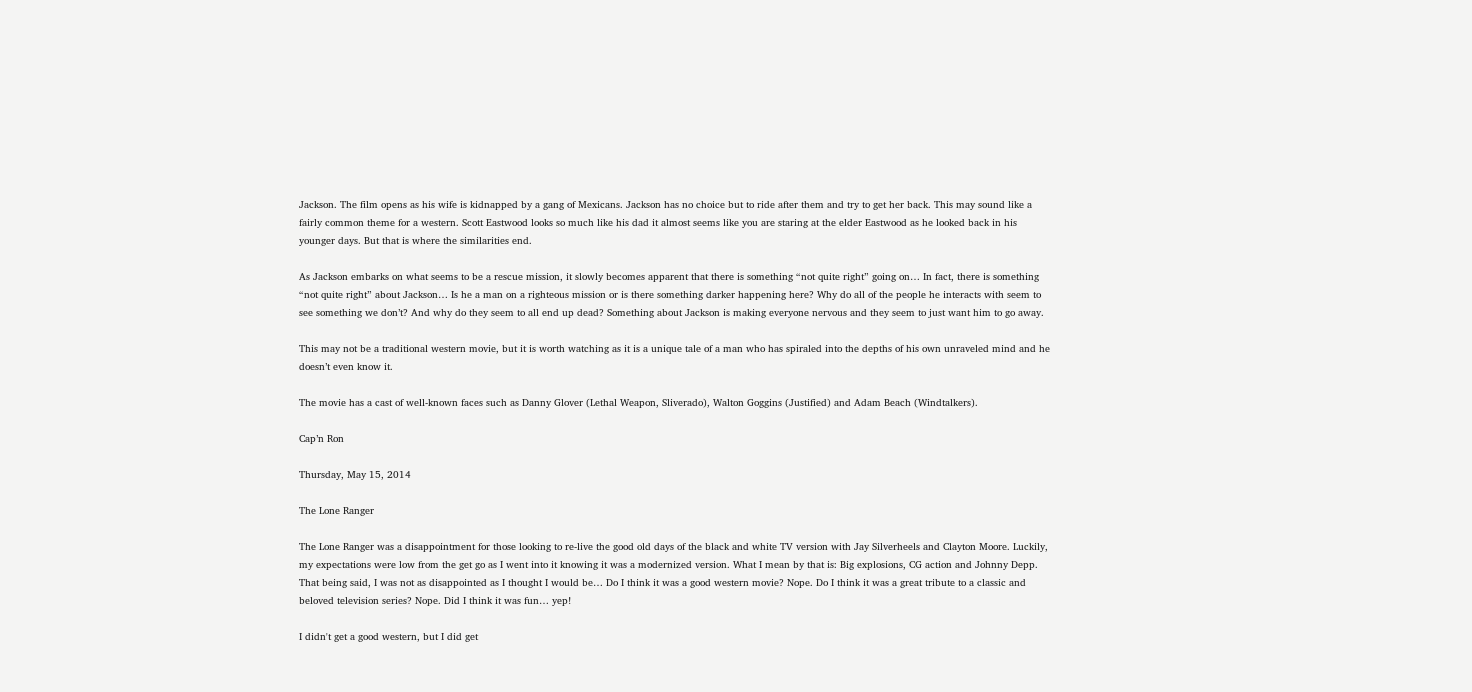Jackson. The film opens as his wife is kidnapped by a gang of Mexicans. Jackson has no choice but to ride after them and try to get her back. This may sound like a fairly common theme for a western. Scott Eastwood looks so much like his dad it almost seems like you are staring at the elder Eastwood as he looked back in his younger days. But that is where the similarities end.

As Jackson embarks on what seems to be a rescue mission, it slowly becomes apparent that there is something “not quite right” going on… In fact, there is something “not quite right” about Jackson… Is he a man on a righteous mission or is there something darker happening here? Why do all of the people he interacts with seem to see something we don’t? And why do they seem to all end up dead? Something about Jackson is making everyone nervous and they seem to just want him to go away.

This may not be a traditional western movie, but it is worth watching as it is a unique tale of a man who has spiraled into the depths of his own unraveled mind and he doesn’t even know it.

The movie has a cast of well-known faces such as Danny Glover (Lethal Weapon, Sliverado), Walton Goggins (Justified) and Adam Beach (Windtalkers).

Cap’n Ron

Thursday, May 15, 2014

The Lone Ranger

The Lone Ranger was a disappointment for those looking to re-live the good old days of the black and white TV version with Jay Silverheels and Clayton Moore. Luckily, my expectations were low from the get go as I went into it knowing it was a modernized version. What I mean by that is: Big explosions, CG action and Johnny Depp. That being said, I was not as disappointed as I thought I would be… Do I think it was a good western movie? Nope. Do I think it was a great tribute to a classic and beloved television series? Nope. Did I think it was fun… yep!

I didn't get a good western, but I did get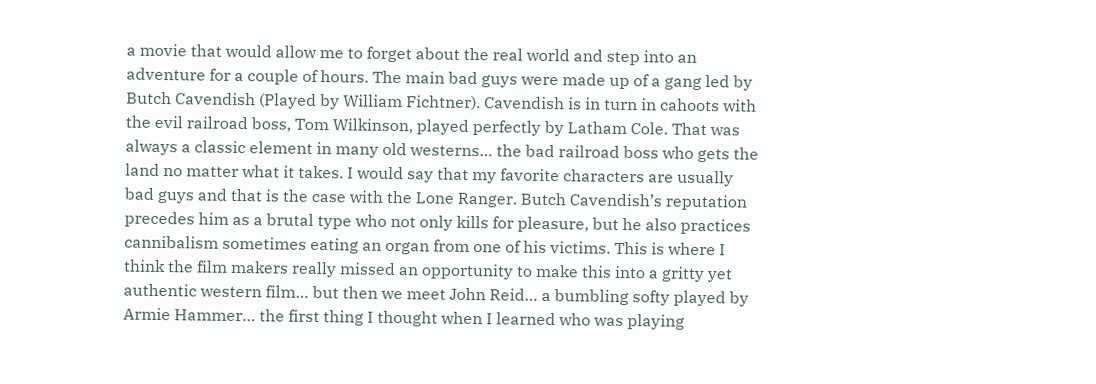a movie that would allow me to forget about the real world and step into an adventure for a couple of hours. The main bad guys were made up of a gang led by Butch Cavendish (Played by William Fichtner). Cavendish is in turn in cahoots with the evil railroad boss, Tom Wilkinson, played perfectly by Latham Cole. That was always a classic element in many old westerns… the bad railroad boss who gets the land no matter what it takes. I would say that my favorite characters are usually bad guys and that is the case with the Lone Ranger. Butch Cavendish’s reputation precedes him as a brutal type who not only kills for pleasure, but he also practices cannibalism sometimes eating an organ from one of his victims. This is where I think the film makers really missed an opportunity to make this into a gritty yet authentic western film… but then we meet John Reid… a bumbling softy played by Armie Hammer… the first thing I thought when I learned who was playing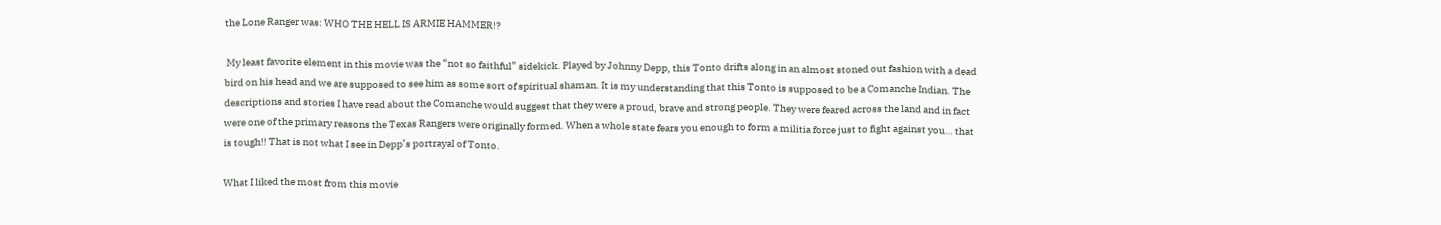the Lone Ranger was: WHO THE HELL IS ARMIE HAMMER!?

 My least favorite element in this movie was the “not so faithful” sidekick. Played by Johnny Depp, this Tonto drifts along in an almost stoned out fashion with a dead bird on his head and we are supposed to see him as some sort of spiritual shaman. It is my understanding that this Tonto is supposed to be a Comanche Indian. The descriptions and stories I have read about the Comanche would suggest that they were a proud, brave and strong people. They were feared across the land and in fact were one of the primary reasons the Texas Rangers were originally formed. When a whole state fears you enough to form a militia force just to fight against you… that is tough!! That is not what I see in Depp’s portrayal of Tonto.

What I liked the most from this movie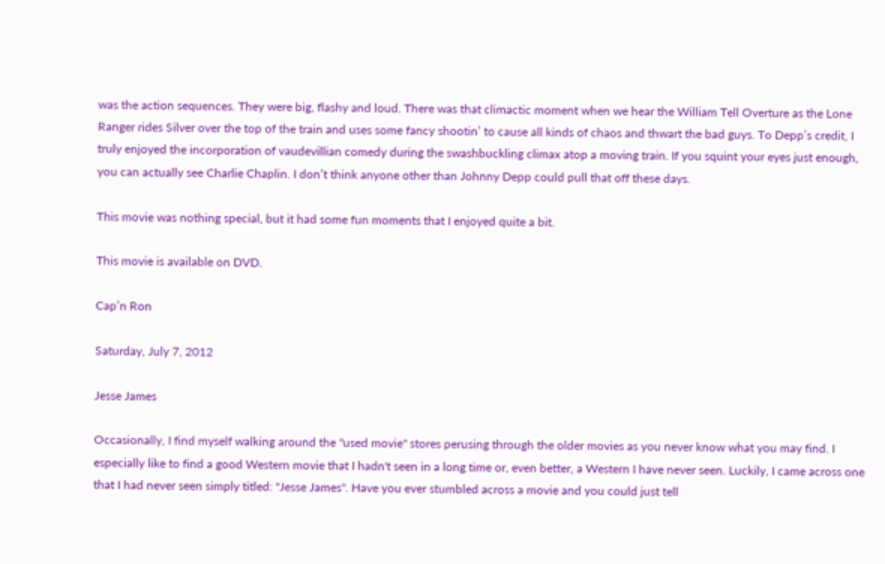was the action sequences. They were big, flashy and loud. There was that climactic moment when we hear the William Tell Overture as the Lone Ranger rides Silver over the top of the train and uses some fancy shootin’ to cause all kinds of chaos and thwart the bad guys. To Depp’s credit, I truly enjoyed the incorporation of vaudevillian comedy during the swashbuckling climax atop a moving train. If you squint your eyes just enough, you can actually see Charlie Chaplin. I don’t think anyone other than Johnny Depp could pull that off these days.

This movie was nothing special, but it had some fun moments that I enjoyed quite a bit.

This movie is available on DVD.

Cap’n Ron

Saturday, July 7, 2012

Jesse James

Occasionally, I find myself walking around the "used movie" stores perusing through the older movies as you never know what you may find. I especially like to find a good Western movie that I hadn't seen in a long time or, even better, a Western I have never seen. Luckily, I came across one that I had never seen simply titled: "Jesse James". Have you ever stumbled across a movie and you could just tell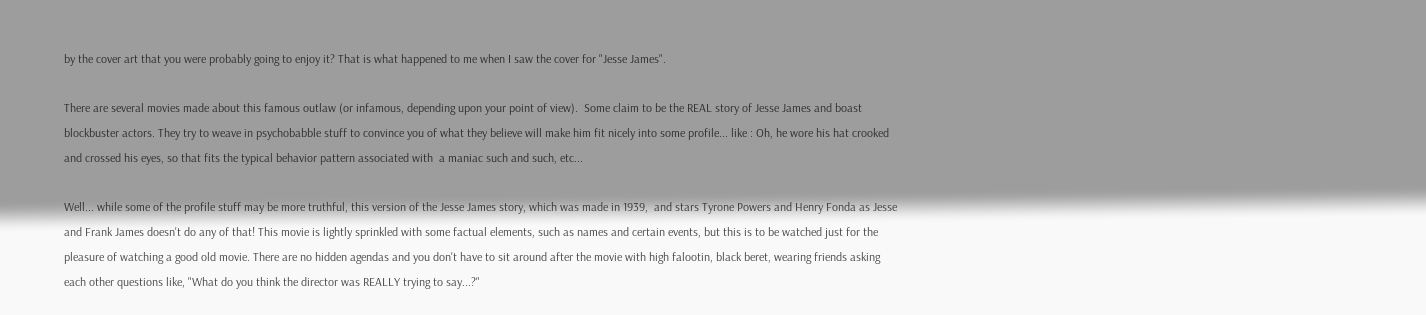by the cover art that you were probably going to enjoy it? That is what happened to me when I saw the cover for "Jesse James".

There are several movies made about this famous outlaw (or infamous, depending upon your point of view).  Some claim to be the REAL story of Jesse James and boast blockbuster actors. They try to weave in psychobabble stuff to convince you of what they believe will make him fit nicely into some profile... like : Oh, he wore his hat crooked and crossed his eyes, so that fits the typical behavior pattern associated with  a maniac such and such, etc...

Well... while some of the profile stuff may be more truthful, this version of the Jesse James story, which was made in 1939,  and stars Tyrone Powers and Henry Fonda as Jesse and Frank James doesn't do any of that! This movie is lightly sprinkled with some factual elements, such as names and certain events, but this is to be watched just for the pleasure of watching a good old movie. There are no hidden agendas and you don't have to sit around after the movie with high falootin, black beret, wearing friends asking each other questions like, "What do you think the director was REALLY trying to say...?"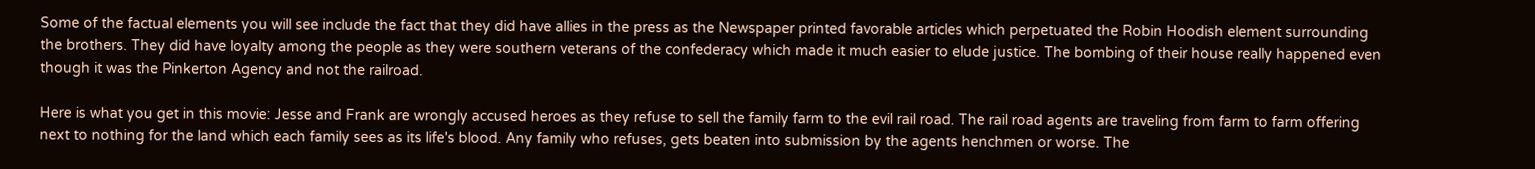Some of the factual elements you will see include the fact that they did have allies in the press as the Newspaper printed favorable articles which perpetuated the Robin Hoodish element surrounding the brothers. They did have loyalty among the people as they were southern veterans of the confederacy which made it much easier to elude justice. The bombing of their house really happened even though it was the Pinkerton Agency and not the railroad.

Here is what you get in this movie: Jesse and Frank are wrongly accused heroes as they refuse to sell the family farm to the evil rail road. The rail road agents are traveling from farm to farm offering next to nothing for the land which each family sees as its life's blood. Any family who refuses, gets beaten into submission by the agents henchmen or worse. The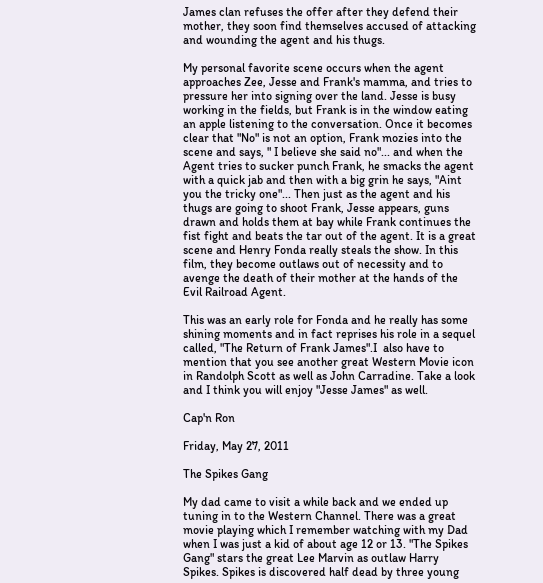James clan refuses the offer after they defend their mother, they soon find themselves accused of attacking and wounding the agent and his thugs.

My personal favorite scene occurs when the agent approaches Zee, Jesse and Frank's mamma, and tries to pressure her into signing over the land. Jesse is busy working in the fields, but Frank is in the window eating an apple listening to the conversation. Once it becomes clear that "No" is not an option, Frank mozies into the scene and says, " I believe she said no"... and when the Agent tries to sucker punch Frank, he smacks the agent with a quick jab and then with a big grin he says, "Aint you the tricky one"... Then just as the agent and his thugs are going to shoot Frank, Jesse appears, guns drawn and holds them at bay while Frank continues the fist fight and beats the tar out of the agent. It is a great scene and Henry Fonda really steals the show. In this film, they become outlaws out of necessity and to avenge the death of their mother at the hands of the Evil Railroad Agent.

This was an early role for Fonda and he really has some shining moments and in fact reprises his role in a sequel called, "The Return of Frank James".I  also have to mention that you see another great Western Movie icon in Randolph Scott as well as John Carradine. Take a look and I think you will enjoy "Jesse James" as well.

Cap'n Ron

Friday, May 27, 2011

The Spikes Gang

My dad came to visit a while back and we ended up tuning in to the Western Channel. There was a great movie playing which I remember watching with my Dad when I was just a kid of about age 12 or 13. "The Spikes Gang" stars the great Lee Marvin as outlaw Harry Spikes. Spikes is discovered half dead by three young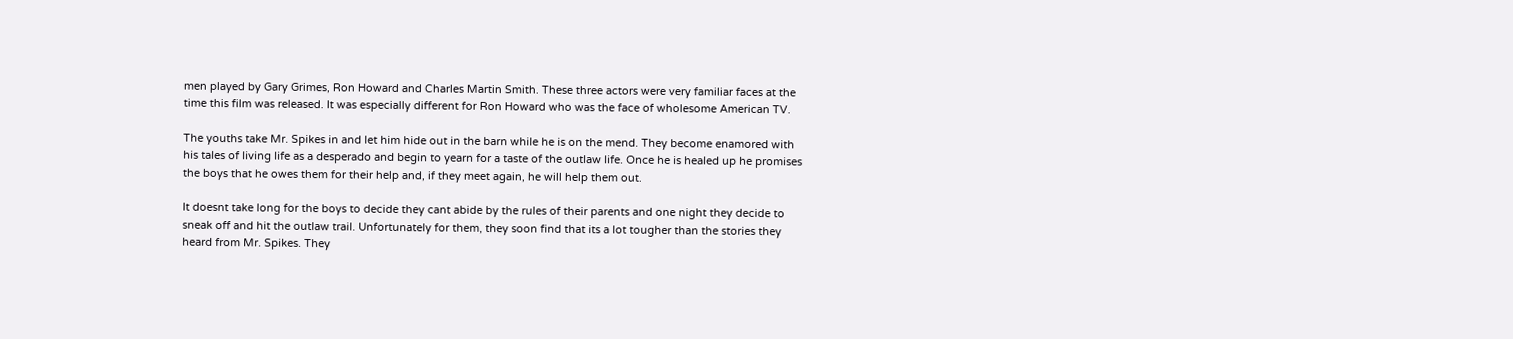men played by Gary Grimes, Ron Howard and Charles Martin Smith. These three actors were very familiar faces at the time this film was released. It was especially different for Ron Howard who was the face of wholesome American TV.

The youths take Mr. Spikes in and let him hide out in the barn while he is on the mend. They become enamored with his tales of living life as a desperado and begin to yearn for a taste of the outlaw life. Once he is healed up he promises the boys that he owes them for their help and, if they meet again, he will help them out.

It doesnt take long for the boys to decide they cant abide by the rules of their parents and one night they decide to sneak off and hit the outlaw trail. Unfortunately for them, they soon find that its a lot tougher than the stories they heard from Mr. Spikes. They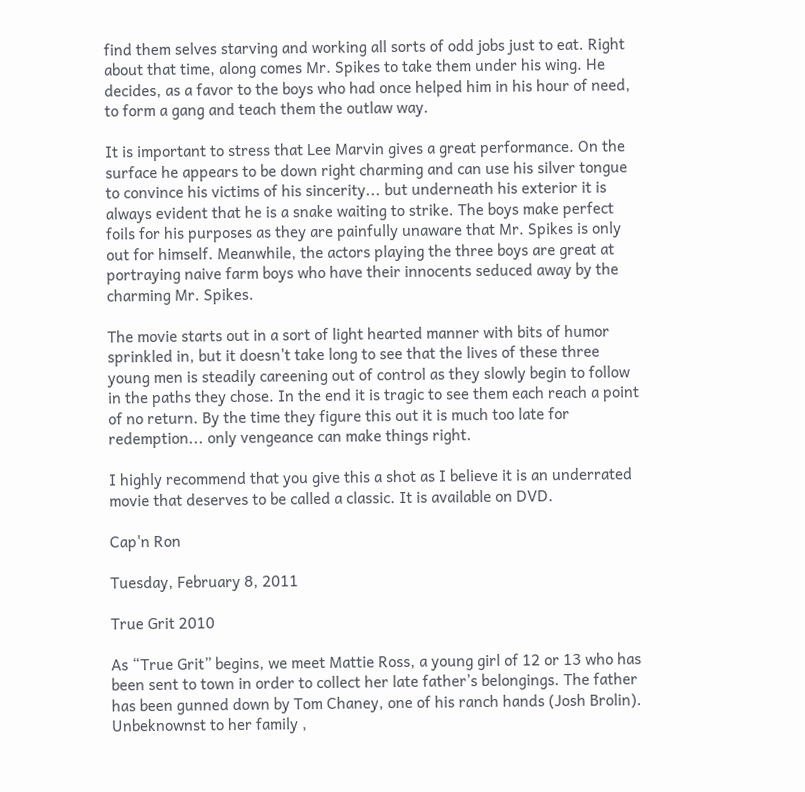find them selves starving and working all sorts of odd jobs just to eat. Right about that time, along comes Mr. Spikes to take them under his wing. He decides, as a favor to the boys who had once helped him in his hour of need, to form a gang and teach them the outlaw way.

It is important to stress that Lee Marvin gives a great performance. On the surface he appears to be down right charming and can use his silver tongue to convince his victims of his sincerity... but underneath his exterior it is always evident that he is a snake waiting to strike. The boys make perfect foils for his purposes as they are painfully unaware that Mr. Spikes is only out for himself. Meanwhile, the actors playing the three boys are great at portraying naive farm boys who have their innocents seduced away by the charming Mr. Spikes.

The movie starts out in a sort of light hearted manner with bits of humor sprinkled in, but it doesn't take long to see that the lives of these three young men is steadily careening out of control as they slowly begin to follow in the paths they chose. In the end it is tragic to see them each reach a point of no return. By the time they figure this out it is much too late for redemption... only vengeance can make things right.

I highly recommend that you give this a shot as I believe it is an underrated movie that deserves to be called a classic. It is available on DVD.

Cap'n Ron

Tuesday, February 8, 2011

True Grit 2010

As “True Grit” begins, we meet Mattie Ross, a young girl of 12 or 13 who has been sent to town in order to collect her late father’s belongings. The father has been gunned down by Tom Chaney, one of his ranch hands (Josh Brolin). Unbeknownst to her family ,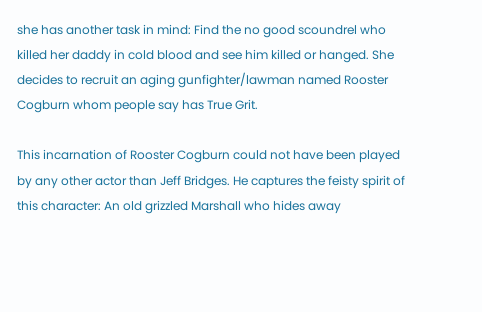she has another task in mind: Find the no good scoundrel who killed her daddy in cold blood and see him killed or hanged. She decides to recruit an aging gunfighter/lawman named Rooster Cogburn whom people say has True Grit.

This incarnation of Rooster Cogburn could not have been played by any other actor than Jeff Bridges. He captures the feisty spirit of this character: An old grizzled Marshall who hides away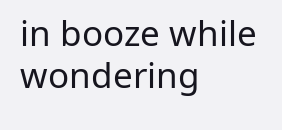in booze while wondering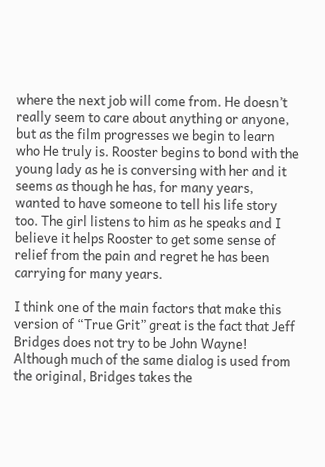where the next job will come from. He doesn’t really seem to care about anything or anyone, but as the film progresses we begin to learn who He truly is. Rooster begins to bond with the young lady as he is conversing with her and it seems as though he has, for many years, wanted to have someone to tell his life story too. The girl listens to him as he speaks and I believe it helps Rooster to get some sense of relief from the pain and regret he has been carrying for many years.

I think one of the main factors that make this version of “True Grit” great is the fact that Jeff Bridges does not try to be John Wayne! Although much of the same dialog is used from the original, Bridges takes the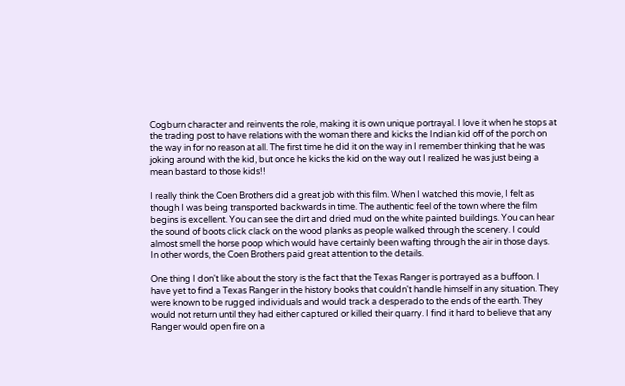Cogburn character and reinvents the role, making it is own unique portrayal. I love it when he stops at the trading post to have relations with the woman there and kicks the Indian kid off of the porch on the way in for no reason at all. The first time he did it on the way in I remember thinking that he was joking around with the kid, but once he kicks the kid on the way out I realized he was just being a mean bastard to those kids!!

I really think the Coen Brothers did a great job with this film. When I watched this movie, I felt as though I was being transported backwards in time. The authentic feel of the town where the film begins is excellent. You can see the dirt and dried mud on the white painted buildings. You can hear the sound of boots click clack on the wood planks as people walked through the scenery. I could almost smell the horse poop which would have certainly been wafting through the air in those days. In other words, the Coen Brothers paid great attention to the details.

One thing I don't like about the story is the fact that the Texas Ranger is portrayed as a buffoon. I have yet to find a Texas Ranger in the history books that couldn't handle himself in any situation. They were known to be rugged individuals and would track a desperado to the ends of the earth. They would not return until they had either captured or killed their quarry. I find it hard to believe that any Ranger would open fire on a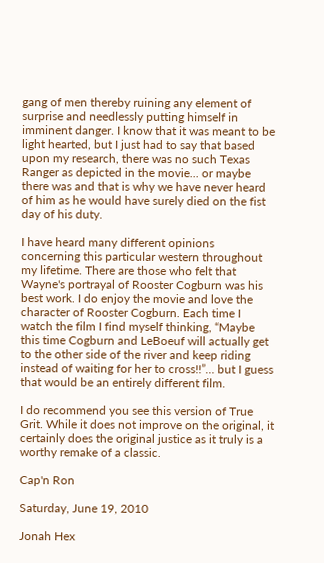gang of men thereby ruining any element of surprise and needlessly putting himself in imminent danger. I know that it was meant to be light hearted, but I just had to say that based upon my research, there was no such Texas Ranger as depicted in the movie... or maybe there was and that is why we have never heard of him as he would have surely died on the fist day of his duty.

I have heard many different opinions concerning this particular western throughout my lifetime. There are those who felt that Wayne's portrayal of Rooster Cogburn was his best work. I do enjoy the movie and love the character of Rooster Cogburn. Each time I watch the film I find myself thinking, “Maybe this time Cogburn and LeBoeuf will actually get to the other side of the river and keep riding instead of waiting for her to cross!!”… but I guess that would be an entirely different film.

I do recommend you see this version of True Grit. While it does not improve on the original, it certainly does the original justice as it truly is a worthy remake of a classic.

Cap'n Ron

Saturday, June 19, 2010

Jonah Hex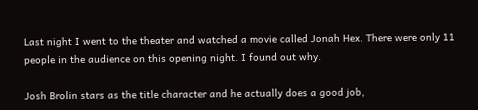Last night I went to the theater and watched a movie called Jonah Hex. There were only 11 people in the audience on this opening night. I found out why.

Josh Brolin stars as the title character and he actually does a good job,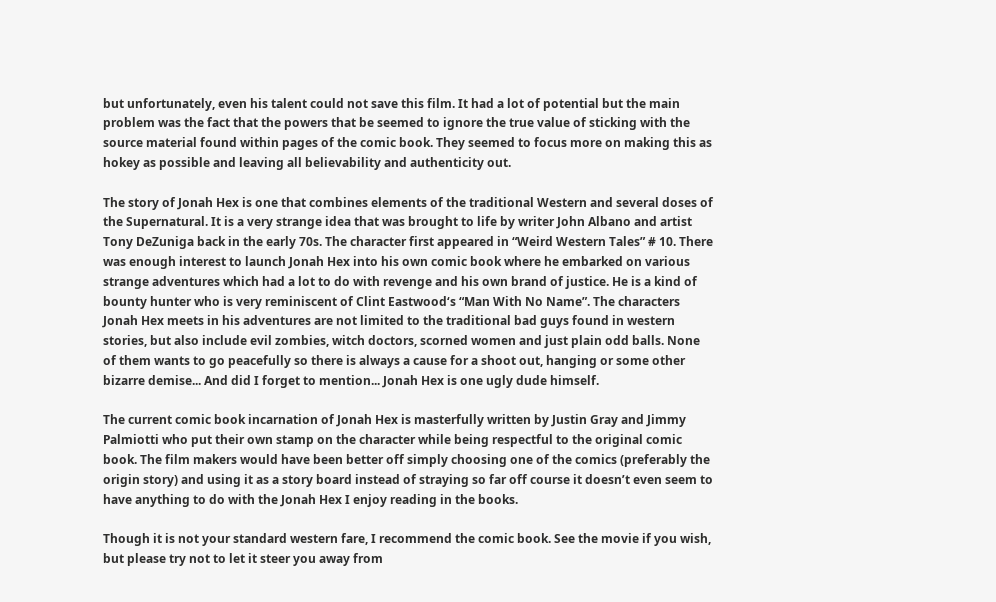but unfortunately, even his talent could not save this film. It had a lot of potential but the main problem was the fact that the powers that be seemed to ignore the true value of sticking with the source material found within pages of the comic book. They seemed to focus more on making this as hokey as possible and leaving all believability and authenticity out.

The story of Jonah Hex is one that combines elements of the traditional Western and several doses of the Supernatural. It is a very strange idea that was brought to life by writer John Albano and artist Tony DeZuniga back in the early 70s. The character first appeared in “Weird Western Tales” # 10. There was enough interest to launch Jonah Hex into his own comic book where he embarked on various strange adventures which had a lot to do with revenge and his own brand of justice. He is a kind of bounty hunter who is very reminiscent of Clint Eastwood‘s “Man With No Name”. The characters Jonah Hex meets in his adventures are not limited to the traditional bad guys found in western stories, but also include evil zombies, witch doctors, scorned women and just plain odd balls. None of them wants to go peacefully so there is always a cause for a shoot out, hanging or some other bizarre demise... And did I forget to mention... Jonah Hex is one ugly dude himself.

The current comic book incarnation of Jonah Hex is masterfully written by Justin Gray and Jimmy Palmiotti who put their own stamp on the character while being respectful to the original comic book. The film makers would have been better off simply choosing one of the comics (preferably the origin story) and using it as a story board instead of straying so far off course it doesn’t even seem to have anything to do with the Jonah Hex I enjoy reading in the books.

Though it is not your standard western fare, I recommend the comic book. See the movie if you wish, but please try not to let it steer you away from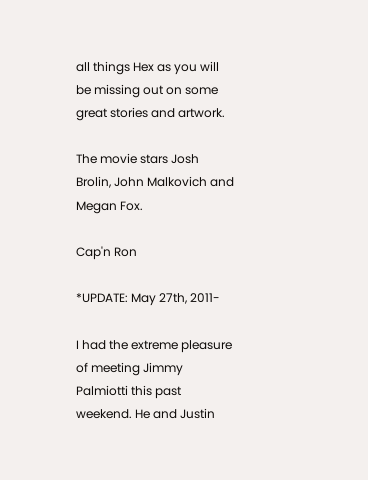all things Hex as you will be missing out on some great stories and artwork.

The movie stars Josh Brolin, John Malkovich and Megan Fox.

Cap'n Ron

*UPDATE: May 27th, 2011-

I had the extreme pleasure of meeting Jimmy Palmiotti this past weekend. He and Justin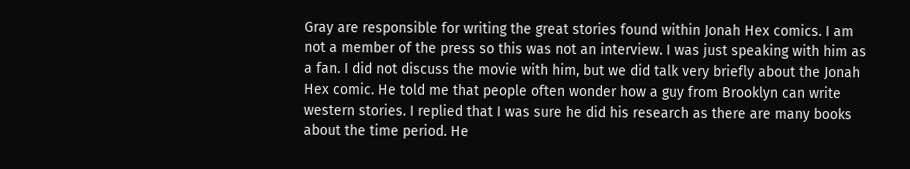Gray are responsible for writing the great stories found within Jonah Hex comics. I am not a member of the press so this was not an interview. I was just speaking with him as a fan. I did not discuss the movie with him, but we did talk very briefly about the Jonah Hex comic. He told me that people often wonder how a guy from Brooklyn can write western stories. I replied that I was sure he did his research as there are many books about the time period. He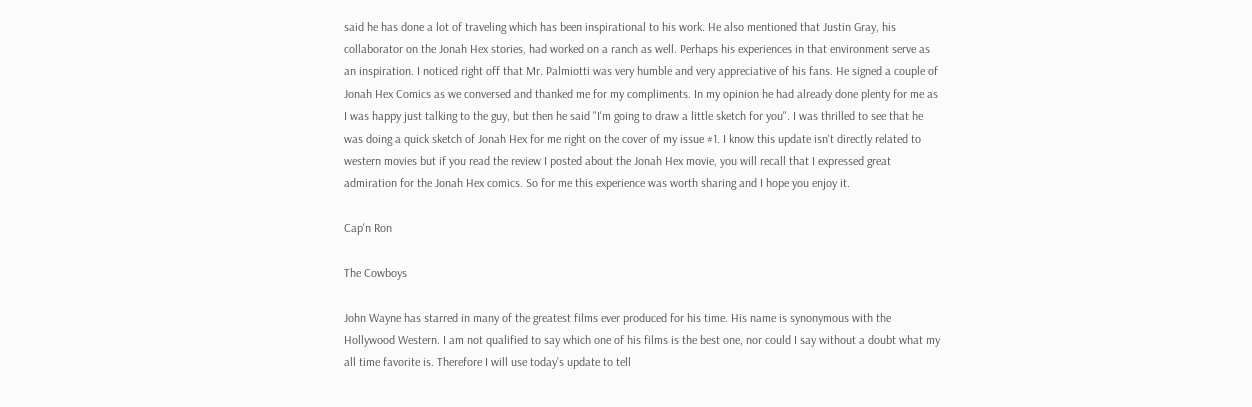said he has done a lot of traveling which has been inspirational to his work. He also mentioned that Justin Gray, his collaborator on the Jonah Hex stories, had worked on a ranch as well. Perhaps his experiences in that environment serve as an inspiration. I noticed right off that Mr. Palmiotti was very humble and very appreciative of his fans. He signed a couple of Jonah Hex Comics as we conversed and thanked me for my compliments. In my opinion he had already done plenty for me as I was happy just talking to the guy, but then he said "I'm going to draw a little sketch for you". I was thrilled to see that he was doing a quick sketch of Jonah Hex for me right on the cover of my issue #1. I know this update isn't directly related to western movies but if you read the review I posted about the Jonah Hex movie, you will recall that I expressed great admiration for the Jonah Hex comics. So for me this experience was worth sharing and I hope you enjoy it.

Cap'n Ron

The Cowboys

John Wayne has starred in many of the greatest films ever produced for his time. His name is synonymous with the Hollywood Western. I am not qualified to say which one of his films is the best one, nor could I say without a doubt what my all time favorite is. Therefore I will use today’s update to tell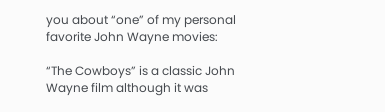you about “one” of my personal favorite John Wayne movies:

“The Cowboys” is a classic John Wayne film although it was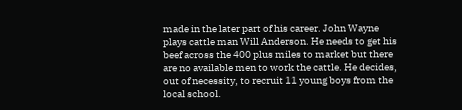made in the later part of his career. John Wayne plays cattle man Will Anderson. He needs to get his beef across the 400 plus miles to market but there are no available men to work the cattle. He decides, out of necessity, to recruit 11 young boys from the local school.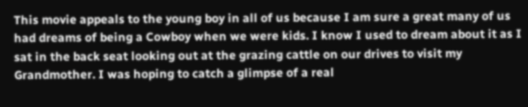This movie appeals to the young boy in all of us because I am sure a great many of us had dreams of being a Cowboy when we were kids. I know I used to dream about it as I sat in the back seat looking out at the grazing cattle on our drives to visit my Grandmother. I was hoping to catch a glimpse of a real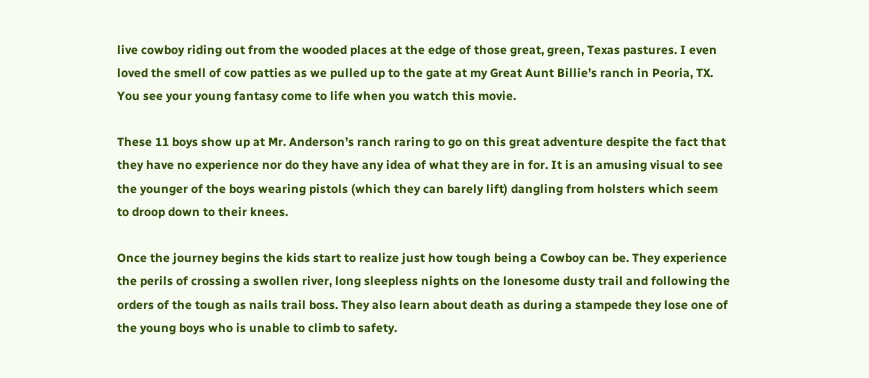live cowboy riding out from the wooded places at the edge of those great, green, Texas pastures. I even loved the smell of cow patties as we pulled up to the gate at my Great Aunt Billie’s ranch in Peoria, TX. You see your young fantasy come to life when you watch this movie.

These 11 boys show up at Mr. Anderson’s ranch raring to go on this great adventure despite the fact that they have no experience nor do they have any idea of what they are in for. It is an amusing visual to see the younger of the boys wearing pistols (which they can barely lift) dangling from holsters which seem to droop down to their knees.

Once the journey begins the kids start to realize just how tough being a Cowboy can be. They experience the perils of crossing a swollen river, long sleepless nights on the lonesome dusty trail and following the orders of the tough as nails trail boss. They also learn about death as during a stampede they lose one of the young boys who is unable to climb to safety.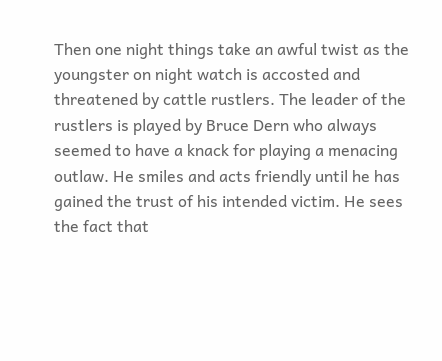Then one night things take an awful twist as the youngster on night watch is accosted and threatened by cattle rustlers. The leader of the rustlers is played by Bruce Dern who always seemed to have a knack for playing a menacing outlaw. He smiles and acts friendly until he has gained the trust of his intended victim. He sees the fact that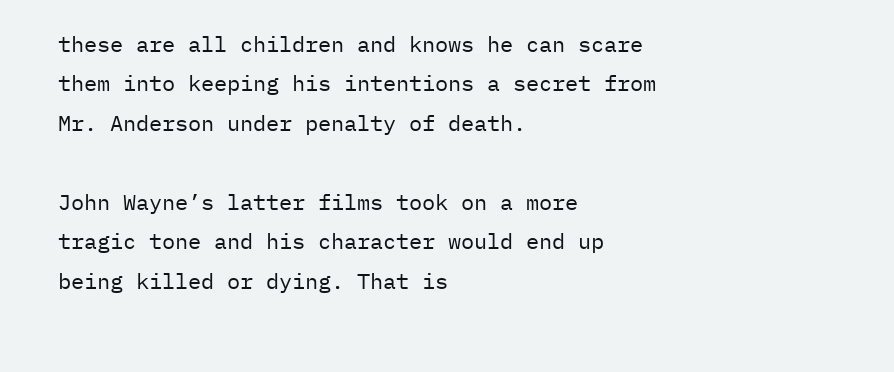these are all children and knows he can scare them into keeping his intentions a secret from Mr. Anderson under penalty of death.

John Wayne’s latter films took on a more tragic tone and his character would end up being killed or dying. That is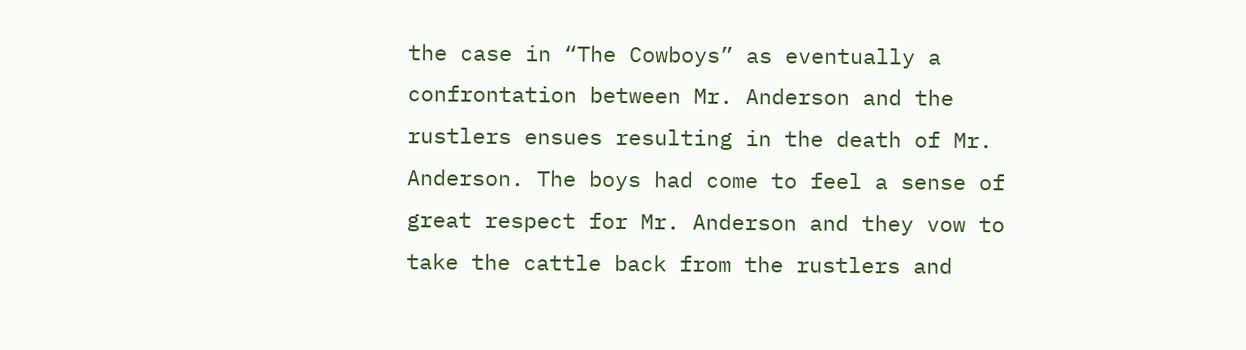the case in “The Cowboys” as eventually a confrontation between Mr. Anderson and the rustlers ensues resulting in the death of Mr. Anderson. The boys had come to feel a sense of great respect for Mr. Anderson and they vow to take the cattle back from the rustlers and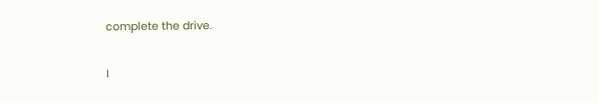complete the drive.

I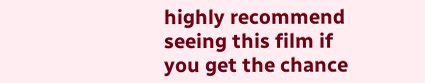highly recommend seeing this film if you get the chance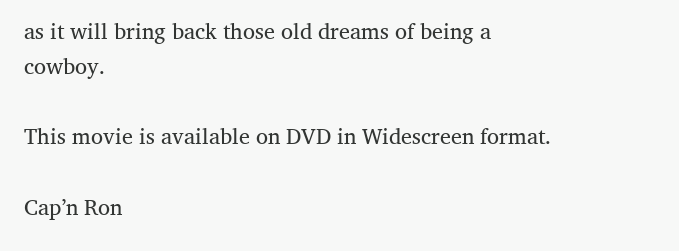as it will bring back those old dreams of being a cowboy.

This movie is available on DVD in Widescreen format.

Cap’n Ron